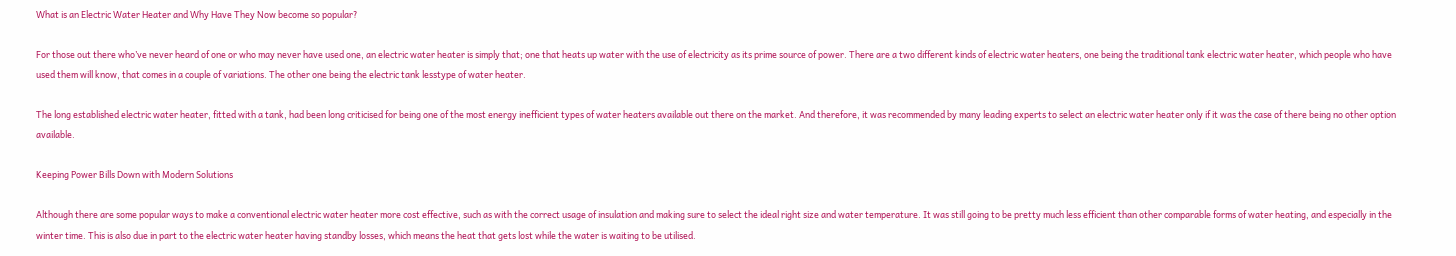What is an Electric Water Heater and Why Have They Now become so popular?

For those out there who’ve never heard of one or who may never have used one, an electric water heater is simply that; one that heats up water with the use of electricity as its prime source of power. There are a two different kinds of electric water heaters, one being the traditional tank electric water heater, which people who have used them will know, that comes in a couple of variations. The other one being the electric tank lesstype of water heater.

The long established electric water heater, fitted with a tank, had been long criticised for being one of the most energy inefficient types of water heaters available out there on the market. And therefore, it was recommended by many leading experts to select an electric water heater only if it was the case of there being no other option available.

Keeping Power Bills Down with Modern Solutions

Although there are some popular ways to make a conventional electric water heater more cost effective, such as with the correct usage of insulation and making sure to select the ideal right size and water temperature. It was still going to be pretty much less efficient than other comparable forms of water heating, and especially in the winter time. This is also due in part to the electric water heater having standby losses, which means the heat that gets lost while the water is waiting to be utilised.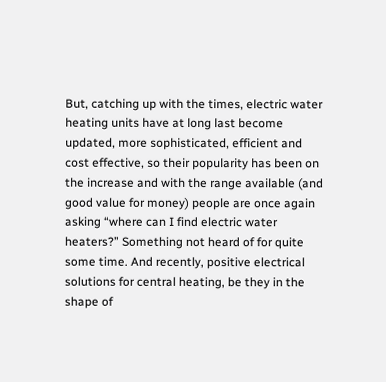But, catching up with the times, electric water heating units have at long last become updated, more sophisticated, efficient and cost effective, so their popularity has been on the increase and with the range available (and good value for money) people are once again asking “where can I find electric water heaters?” Something not heard of for quite some time. And recently, positive electrical solutions for central heating, be they in the shape of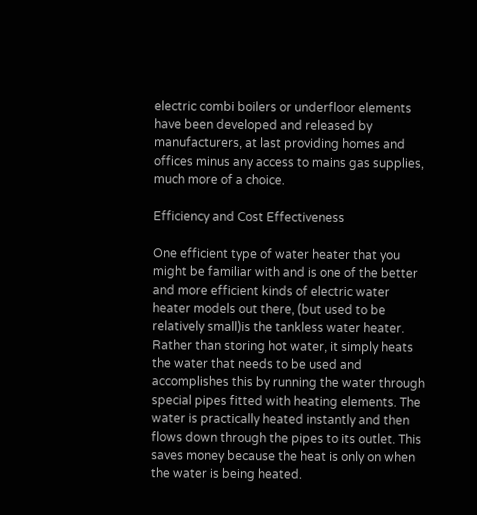electric combi boilers or underfloor elements have been developed and released by manufacturers, at last providing homes and offices minus any access to mains gas supplies, much more of a choice.

Efficiency and Cost Effectiveness

One efficient type of water heater that you might be familiar with and is one of the better and more efficient kinds of electric water heater models out there, (but used to be relatively small)is the tankless water heater. Rather than storing hot water, it simply heats the water that needs to be used and accomplishes this by running the water through special pipes fitted with heating elements. The water is practically heated instantly and then flows down through the pipes to its outlet. This saves money because the heat is only on when the water is being heated.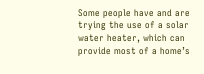Some people have and are trying the use of a solar water heater, which can provide most of a home’s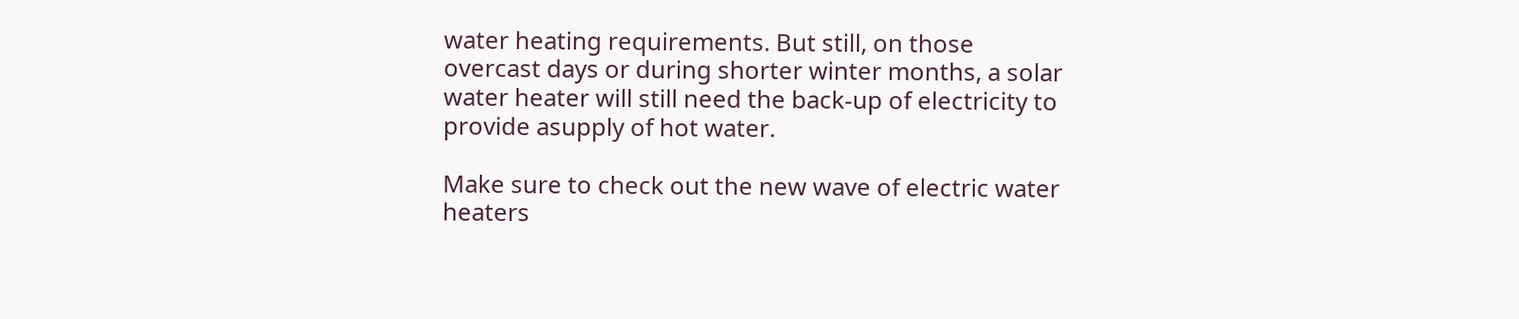water heating requirements. But still, on those overcast days or during shorter winter months, a solar water heater will still need the back-up of electricity to provide asupply of hot water.

Make sure to check out the new wave of electric water heaters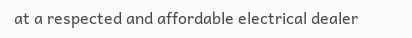at a respected and affordable electrical dealer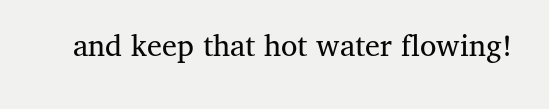and keep that hot water flowing!